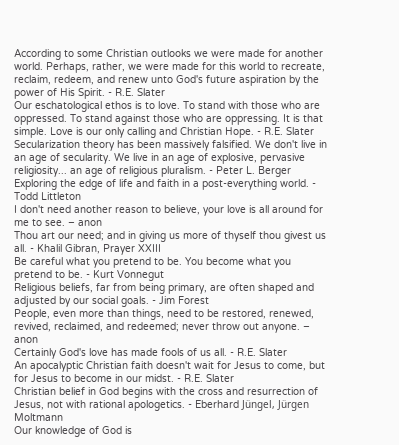According to some Christian outlooks we were made for another world. Perhaps, rather, we were made for this world to recreate, reclaim, redeem, and renew unto God's future aspiration by the power of His Spirit. - R.E. Slater
Our eschatological ethos is to love. To stand with those who are oppressed. To stand against those who are oppressing. It is that simple. Love is our only calling and Christian Hope. - R.E. Slater
Secularization theory has been massively falsified. We don't live in an age of secularity. We live in an age of explosive, pervasive religiosity... an age of religious pluralism. - Peter L. Berger
Exploring the edge of life and faith in a post-everything world. - Todd Littleton
I don't need another reason to believe, your love is all around for me to see. – anon
Thou art our need; and in giving us more of thyself thou givest us all. - Khalil Gibran, Prayer XXIII
Be careful what you pretend to be. You become what you pretend to be. - Kurt Vonnegut
Religious beliefs, far from being primary, are often shaped and adjusted by our social goals. - Jim Forest
People, even more than things, need to be restored, renewed, revived, reclaimed, and redeemed; never throw out anyone. – anon
Certainly God's love has made fools of us all. - R.E. Slater
An apocalyptic Christian faith doesn't wait for Jesus to come, but for Jesus to become in our midst. - R.E. Slater
Christian belief in God begins with the cross and resurrection of Jesus, not with rational apologetics. - Eberhard Jüngel, Jürgen Moltmann
Our knowledge of God is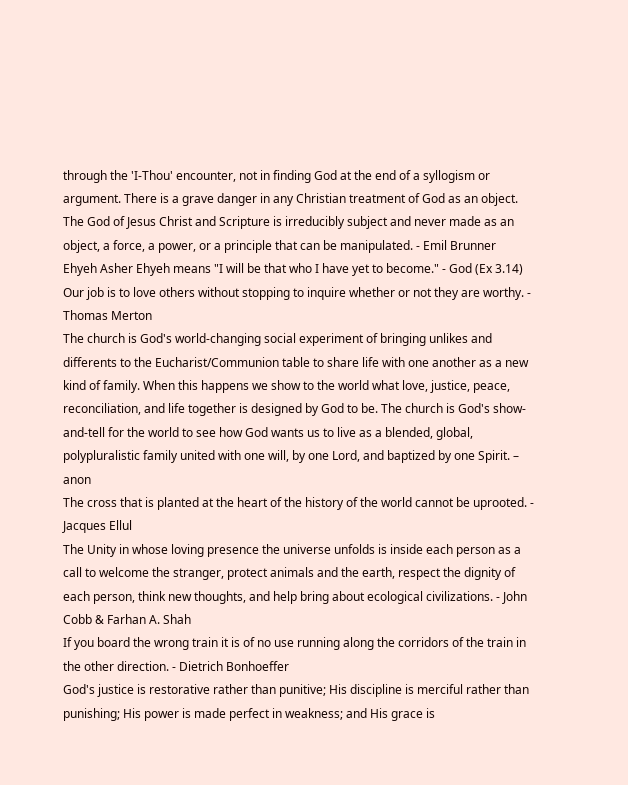through the 'I-Thou' encounter, not in finding God at the end of a syllogism or argument. There is a grave danger in any Christian treatment of God as an object. The God of Jesus Christ and Scripture is irreducibly subject and never made as an object, a force, a power, or a principle that can be manipulated. - Emil Brunner
Ehyeh Asher Ehyeh means "I will be that who I have yet to become." - God (Ex 3.14)
Our job is to love others without stopping to inquire whether or not they are worthy. - Thomas Merton
The church is God's world-changing social experiment of bringing unlikes and differents to the Eucharist/Communion table to share life with one another as a new kind of family. When this happens we show to the world what love, justice, peace, reconciliation, and life together is designed by God to be. The church is God's show-and-tell for the world to see how God wants us to live as a blended, global, polypluralistic family united with one will, by one Lord, and baptized by one Spirit. – anon
The cross that is planted at the heart of the history of the world cannot be uprooted. - Jacques Ellul
The Unity in whose loving presence the universe unfolds is inside each person as a call to welcome the stranger, protect animals and the earth, respect the dignity of each person, think new thoughts, and help bring about ecological civilizations. - John Cobb & Farhan A. Shah
If you board the wrong train it is of no use running along the corridors of the train in the other direction. - Dietrich Bonhoeffer
God's justice is restorative rather than punitive; His discipline is merciful rather than punishing; His power is made perfect in weakness; and His grace is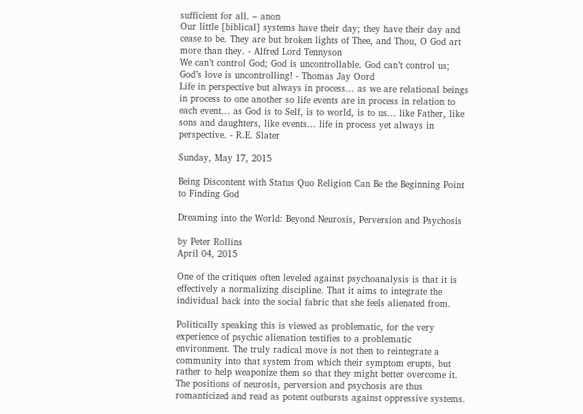sufficient for all. – anon
Our little [biblical] systems have their day; they have their day and cease to be. They are but broken lights of Thee, and Thou, O God art more than they. - Alfred Lord Tennyson
We can’t control God; God is uncontrollable. God can’t control us; God’s love is uncontrolling! - Thomas Jay Oord
Life in perspective but always in process... as we are relational beings in process to one another so life events are in process in relation to each event... as God is to Self, is to world, is to us... like Father, like sons and daughters, like events... life in process yet always in perspective. - R.E. Slater

Sunday, May 17, 2015

Being Discontent with Status Quo Religion Can Be the Beginning Point to Finding God

Dreaming into the World: Beyond Neurosis, Perversion and Psychosis

by Peter Rollins
April 04, 2015

One of the critiques often leveled against psychoanalysis is that it is effectively a normalizing discipline. That it aims to integrate the individual back into the social fabric that she feels alienated from.

Politically speaking this is viewed as problematic, for the very experience of psychic alienation testifies to a problematic environment. The truly radical move is not then to reintegrate a community into that system from which their symptom erupts, but rather to help weaponize them so that they might better overcome it. The positions of neurosis, perversion and psychosis are thus romanticized and read as potent outbursts against oppressive systems.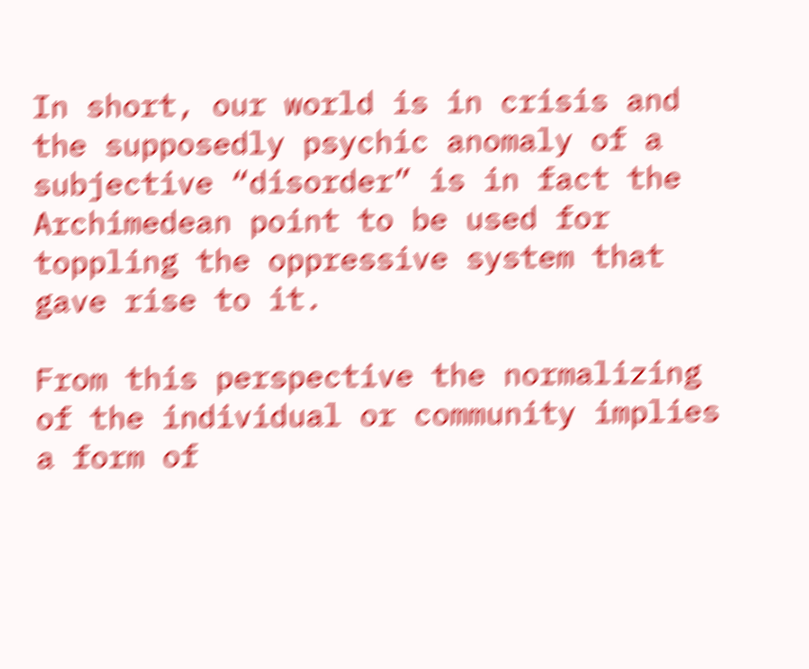In short, our world is in crisis and the supposedly psychic anomaly of a subjective “disorder” is in fact the Archimedean point to be used for toppling the oppressive system that gave rise to it.

From this perspective the normalizing of the individual or community implies a form of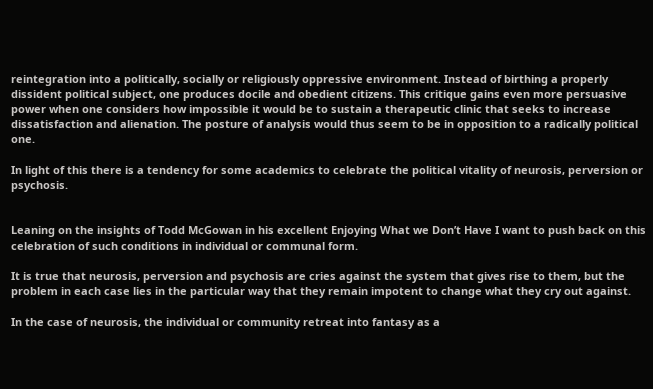reintegration into a politically, socially or religiously oppressive environment. Instead of birthing a properly dissident political subject, one produces docile and obedient citizens. This critique gains even more persuasive power when one considers how impossible it would be to sustain a therapeutic clinic that seeks to increase dissatisfaction and alienation. The posture of analysis would thus seem to be in opposition to a radically political one.

In light of this there is a tendency for some academics to celebrate the political vitality of neurosis, perversion or psychosis.


Leaning on the insights of Todd McGowan in his excellent Enjoying What we Don’t Have I want to push back on this celebration of such conditions in individual or communal form.

It is true that neurosis, perversion and psychosis are cries against the system that gives rise to them, but the problem in each case lies in the particular way that they remain impotent to change what they cry out against.

In the case of neurosis, the individual or community retreat into fantasy as a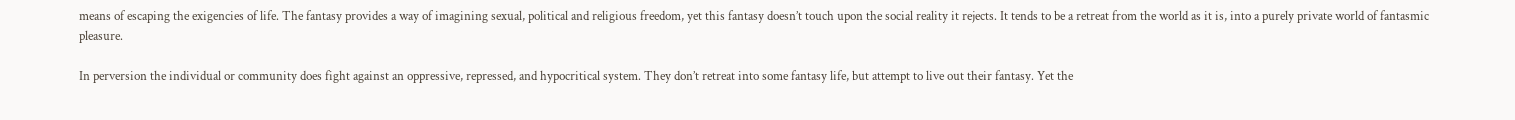means of escaping the exigencies of life. The fantasy provides a way of imagining sexual, political and religious freedom, yet this fantasy doesn’t touch upon the social reality it rejects. It tends to be a retreat from the world as it is, into a purely private world of fantasmic pleasure.

In perversion the individual or community does fight against an oppressive, repressed, and hypocritical system. They don’t retreat into some fantasy life, but attempt to live out their fantasy. Yet the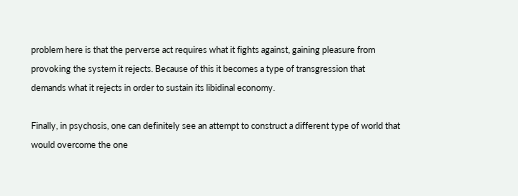problem here is that the perverse act requires what it fights against, gaining pleasure from provoking the system it rejects. Because of this it becomes a type of transgression that demands what it rejects in order to sustain its libidinal economy.

Finally, in psychosis, one can definitely see an attempt to construct a different type of world that would overcome the one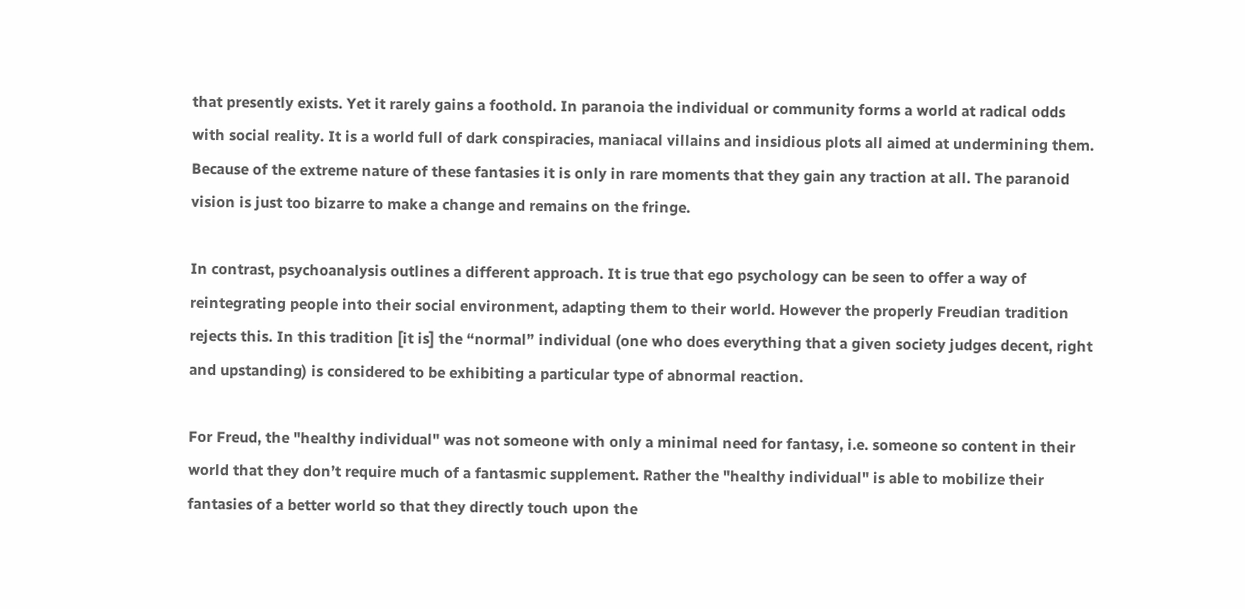that presently exists. Yet it rarely gains a foothold. In paranoia the individual or community forms a world at radical odds with social reality. It is a world full of dark conspiracies, maniacal villains and insidious plots all aimed at undermining them. Because of the extreme nature of these fantasies it is only in rare moments that they gain any traction at all. The paranoid vision is just too bizarre to make a change and remains on the fringe.

In contrast, psychoanalysis outlines a different approach. It is true that ego psychology can be seen to offer a way of reintegrating people into their social environment, adapting them to their world. However the properly Freudian tradition rejects this. In this tradition [it is] the “normal” individual (one who does everything that a given society judges decent, right and upstanding) is considered to be exhibiting a particular type of abnormal reaction.

For Freud, the "healthy individual" was not someone with only a minimal need for fantasy, i.e. someone so content in their world that they don’t require much of a fantasmic supplement. Rather the "healthy individual" is able to mobilize their fantasies of a better world so that they directly touch upon the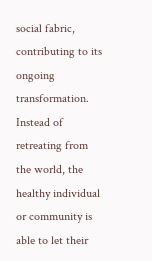social fabric, contributing to its ongoing transformation. Instead of retreating from the world, the healthy individual or community is able to let their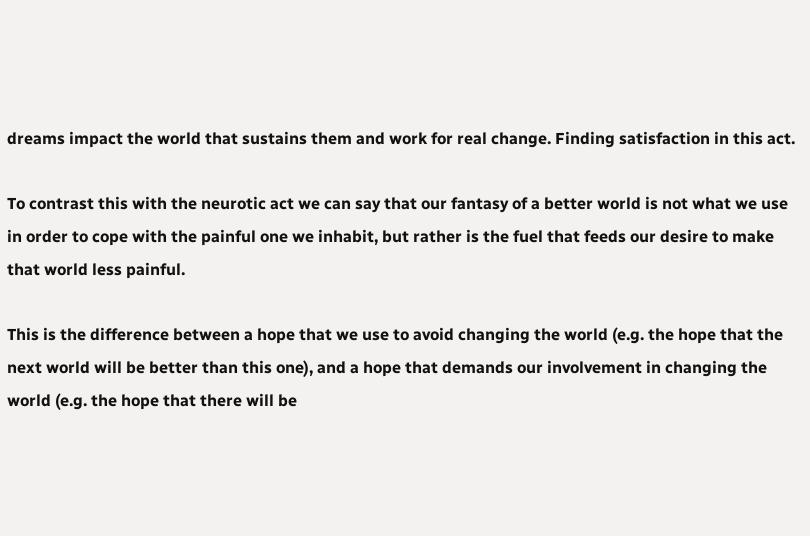dreams impact the world that sustains them and work for real change. Finding satisfaction in this act.

To contrast this with the neurotic act we can say that our fantasy of a better world is not what we use in order to cope with the painful one we inhabit, but rather is the fuel that feeds our desire to make that world less painful.

This is the difference between a hope that we use to avoid changing the world (e.g. the hope that the next world will be better than this one), and a hope that demands our involvement in changing the world (e.g. the hope that there will be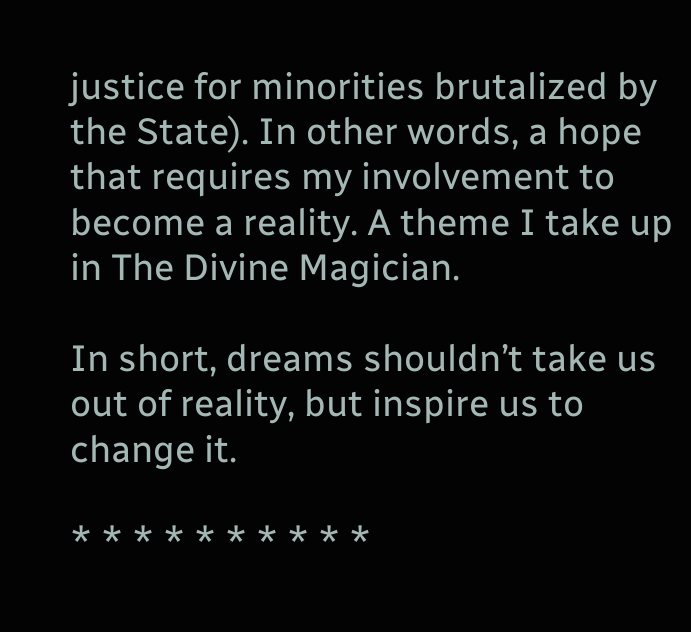justice for minorities brutalized by the State). In other words, a hope that requires my involvement to become a reality. A theme I take up in The Divine Magician.

In short, dreams shouldn’t take us out of reality, but inspire us to change it.

* * * * * * * * * *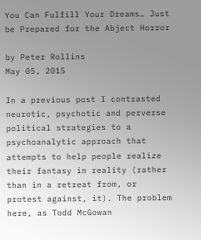You Can Fulfill Your Dreams… Just be Prepared for the Abject Horror

by Peter Rollins
May 05, 2015

In a previous post I contrasted neurotic, psychotic and perverse political strategies to a psychoanalytic approach that attempts to help people realize their fantasy in reality (rather than in a retreat from, or protest against, it). The problem here, as Todd McGowan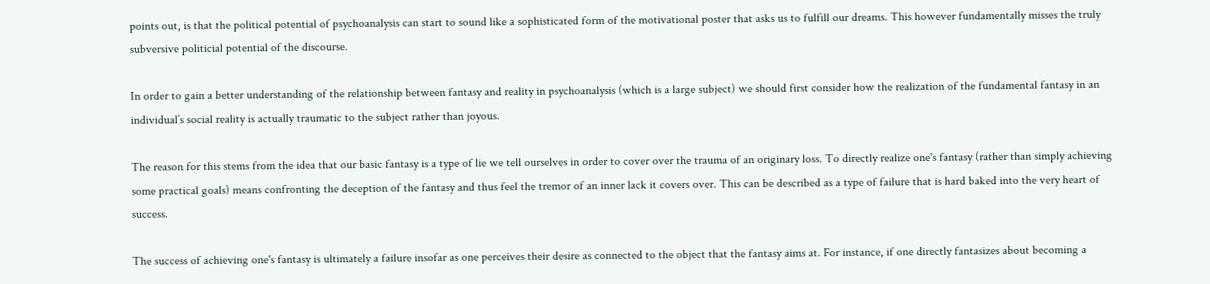points out, is that the political potential of psychoanalysis can start to sound like a sophisticated form of the motivational poster that asks us to fulfill our dreams. This however fundamentally misses the truly subversive politicial potential of the discourse.

In order to gain a better understanding of the relationship between fantasy and reality in psychoanalysis (which is a large subject) we should first consider how the realization of the fundamental fantasy in an individual’s social reality is actually traumatic to the subject rather than joyous.

The reason for this stems from the idea that our basic fantasy is a type of lie we tell ourselves in order to cover over the trauma of an originary loss. To directly realize one's fantasy (rather than simply achieving some practical goals) means confronting the deception of the fantasy and thus feel the tremor of an inner lack it covers over. This can be described as a type of failure that is hard baked into the very heart of success.

The success of achieving one's fantasy is ultimately a failure insofar as one perceives their desire as connected to the object that the fantasy aims at. For instance, if one directly fantasizes about becoming a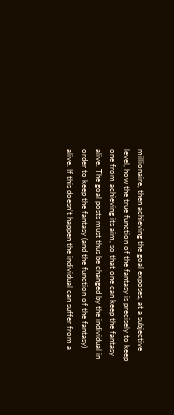millionaire, then achieving the goal exposes, at a subjective level, how the true function of the fantasy is precisely to keep one from achieving its aim, so that one can keep the fantasy alive. The goal posts must thus be changed by the individual in order to keep the fantasy (and the function of the fantasy) alive. If this doesn’t happen the individual can suffer from a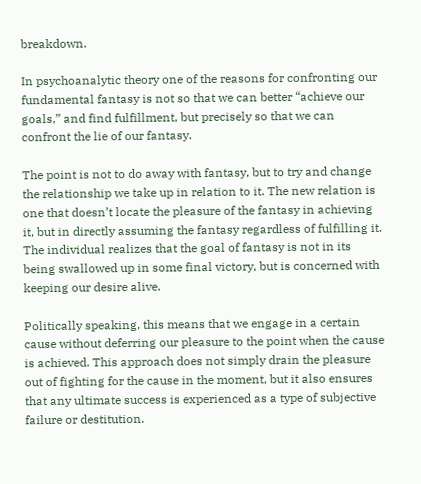breakdown.

In psychoanalytic theory one of the reasons for confronting our fundamental fantasy is not so that we can better “achieve our goals,” and find fulfillment, but precisely so that we can confront the lie of our fantasy.

The point is not to do away with fantasy, but to try and change the relationship we take up in relation to it. The new relation is one that doesn’t locate the pleasure of the fantasy in achieving it, but in directly assuming the fantasy regardless of fulfilling it. The individual realizes that the goal of fantasy is not in its being swallowed up in some final victory, but is concerned with keeping our desire alive.

Politically speaking, this means that we engage in a certain cause without deferring our pleasure to the point when the cause is achieved. This approach does not simply drain the pleasure out of fighting for the cause in the moment, but it also ensures that any ultimate success is experienced as a type of subjective failure or destitution.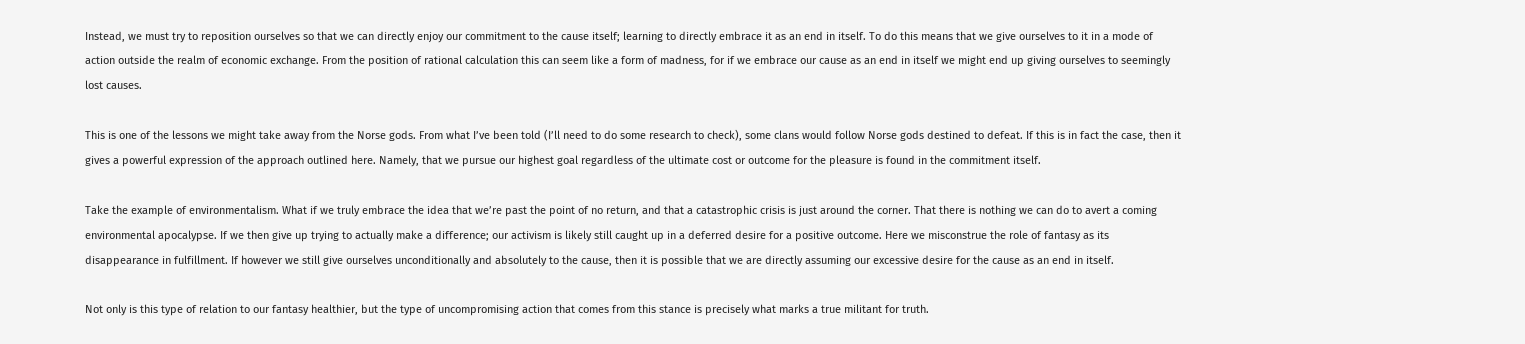Instead, we must try to reposition ourselves so that we can directly enjoy our commitment to the cause itself; learning to directly embrace it as an end in itself. To do this means that we give ourselves to it in a mode of action outside the realm of economic exchange. From the position of rational calculation this can seem like a form of madness, for if we embrace our cause as an end in itself we might end up giving ourselves to seemingly lost causes.

This is one of the lessons we might take away from the Norse gods. From what I’ve been told (I’ll need to do some research to check), some clans would follow Norse gods destined to defeat. If this is in fact the case, then it gives a powerful expression of the approach outlined here. Namely, that we pursue our highest goal regardless of the ultimate cost or outcome for the pleasure is found in the commitment itself.

Take the example of environmentalism. What if we truly embrace the idea that we’re past the point of no return, and that a catastrophic crisis is just around the corner. That there is nothing we can do to avert a coming environmental apocalypse. If we then give up trying to actually make a difference; our activism is likely still caught up in a deferred desire for a positive outcome. Here we misconstrue the role of fantasy as its disappearance in fulfillment. If however we still give ourselves unconditionally and absolutely to the cause, then it is possible that we are directly assuming our excessive desire for the cause as an end in itself.

Not only is this type of relation to our fantasy healthier, but the type of uncompromising action that comes from this stance is precisely what marks a true militant for truth.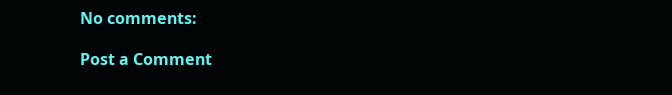No comments:

Post a Comment